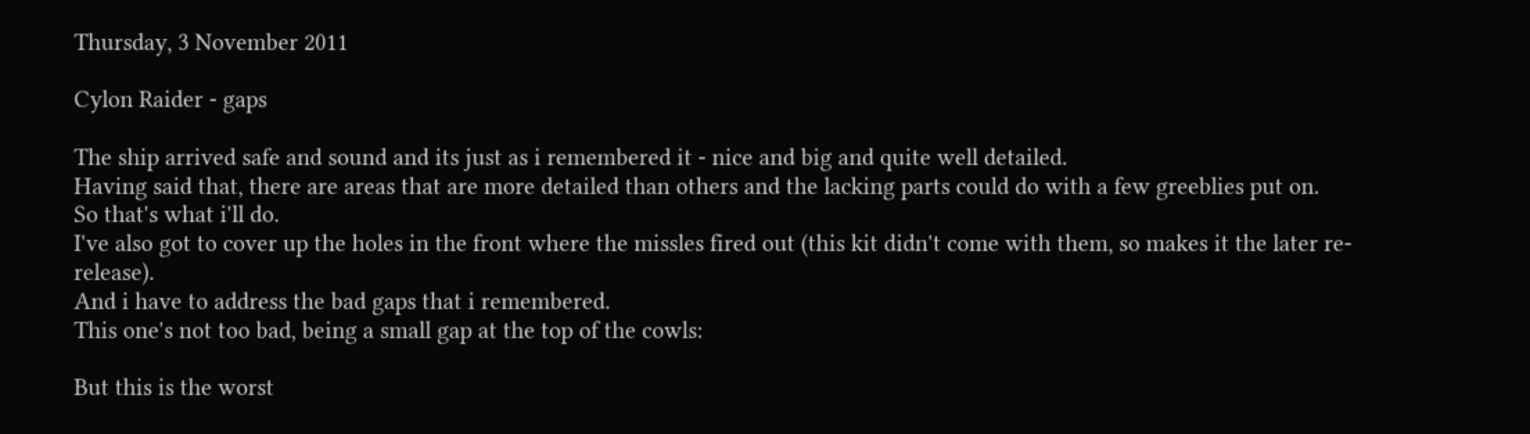Thursday, 3 November 2011

Cylon Raider - gaps

The ship arrived safe and sound and its just as i remembered it - nice and big and quite well detailed.
Having said that, there are areas that are more detailed than others and the lacking parts could do with a few greeblies put on.
So that's what i'll do.
I've also got to cover up the holes in the front where the missles fired out (this kit didn't come with them, so makes it the later re-release).
And i have to address the bad gaps that i remembered.
This one's not too bad, being a small gap at the top of the cowls:

But this is the worst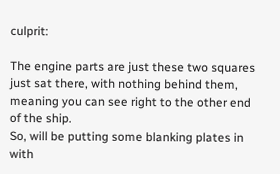culprit:

The engine parts are just these two squares just sat there, with nothing behind them, meaning you can see right to the other end of the ship.
So, will be putting some blanking plates in with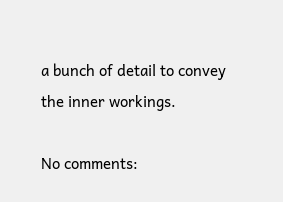a bunch of detail to convey the inner workings.

No comments: